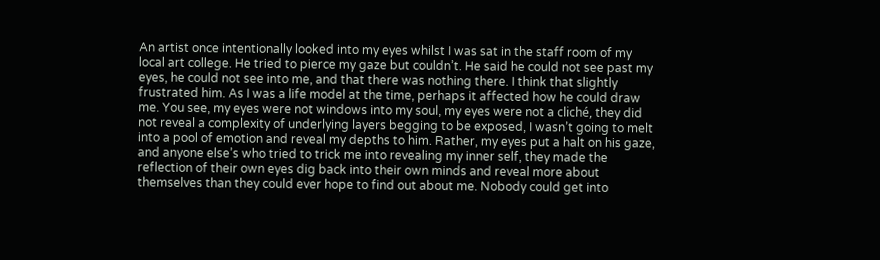An artist once intentionally looked into my eyes whilst I was sat in the staff room of my local art college. He tried to pierce my gaze but couldn’t. He said he could not see past my eyes, he could not see into me, and that there was nothing there. I think that slightly frustrated him. As I was a life model at the time, perhaps it affected how he could draw me. You see, my eyes were not windows into my soul, my eyes were not a cliché, they did not reveal a complexity of underlying layers begging to be exposed, I wasn’t going to melt into a pool of emotion and reveal my depths to him. Rather, my eyes put a halt on his gaze, and anyone else’s who tried to trick me into revealing my inner self, they made the reflection of their own eyes dig back into their own minds and reveal more about themselves than they could ever hope to find out about me. Nobody could get into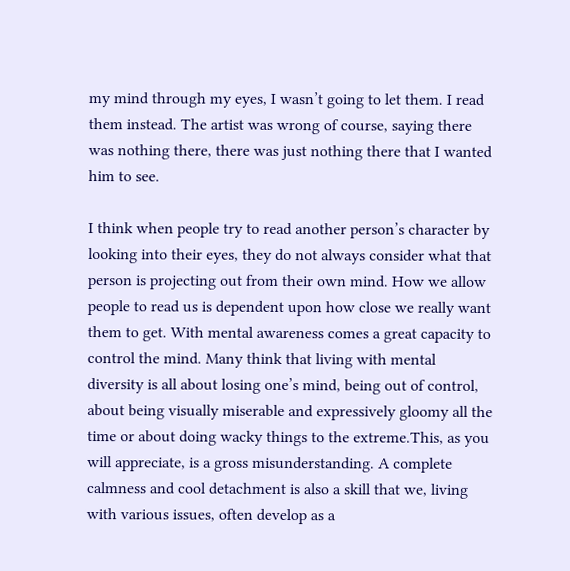my mind through my eyes, I wasn’t going to let them. I read them instead. The artist was wrong of course, saying there was nothing there, there was just nothing there that I wanted him to see.

I think when people try to read another person’s character by looking into their eyes, they do not always consider what that person is projecting out from their own mind. How we allow people to read us is dependent upon how close we really want them to get. With mental awareness comes a great capacity to control the mind. Many think that living with mental diversity is all about losing one’s mind, being out of control, about being visually miserable and expressively gloomy all the time or about doing wacky things to the extreme.This, as you will appreciate, is a gross misunderstanding. A complete calmness and cool detachment is also a skill that we, living with various issues, often develop as a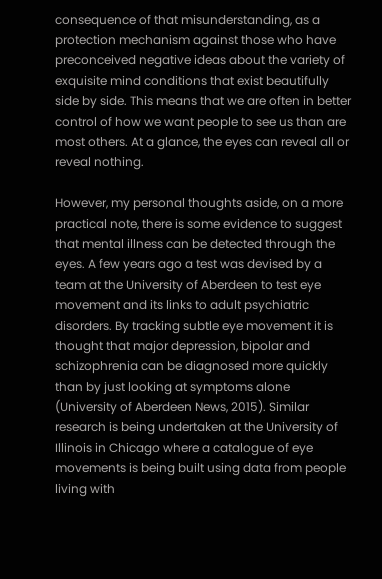consequence of that misunderstanding, as a protection mechanism against those who have preconceived negative ideas about the variety of exquisite mind conditions that exist beautifully side by side. This means that we are often in better control of how we want people to see us than are most others. At a glance, the eyes can reveal all or reveal nothing.

However, my personal thoughts aside, on a more practical note, there is some evidence to suggest that mental illness can be detected through the eyes. A few years ago a test was devised by a team at the University of Aberdeen to test eye movement and its links to adult psychiatric disorders. By tracking subtle eye movement it is thought that major depression, bipolar and schizophrenia can be diagnosed more quickly than by just looking at symptoms alone (University of Aberdeen News, 2015). Similar research is being undertaken at the University of Illinois in Chicago where a catalogue of eye movements is being built using data from people living with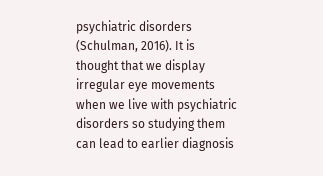psychiatric disorders (Schulman, 2016). It is thought that we display irregular eye movements when we live with psychiatric disorders so studying them can lead to earlier diagnosis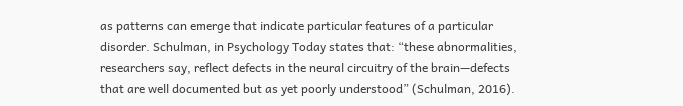as patterns can emerge that indicate particular features of a particular disorder. Schulman, in Psychology Today states that: “these abnormalities, researchers say, reflect defects in the neural circuitry of the brain—defects that are well documented but as yet poorly understood” (Schulman, 2016).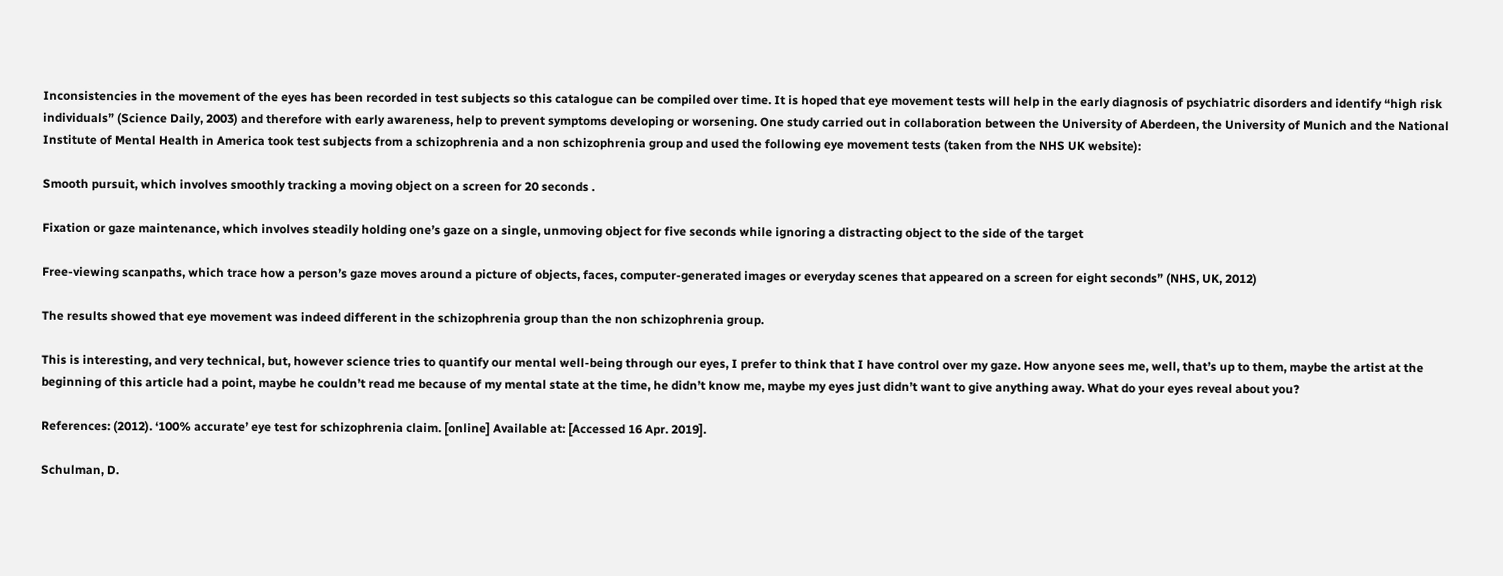Inconsistencies in the movement of the eyes has been recorded in test subjects so this catalogue can be compiled over time. It is hoped that eye movement tests will help in the early diagnosis of psychiatric disorders and identify “high risk individuals” (Science Daily, 2003) and therefore with early awareness, help to prevent symptoms developing or worsening. One study carried out in collaboration between the University of Aberdeen, the University of Munich and the National Institute of Mental Health in America took test subjects from a schizophrenia and a non schizophrenia group and used the following eye movement tests (taken from the NHS UK website):

Smooth pursuit, which involves smoothly tracking a moving object on a screen for 20 seconds .

Fixation or gaze maintenance, which involves steadily holding one’s gaze on a single, unmoving object for five seconds while ignoring a distracting object to the side of the target

Free-viewing scanpaths, which trace how a person’s gaze moves around a picture of objects, faces, computer-generated images or everyday scenes that appeared on a screen for eight seconds” (NHS, UK, 2012)

The results showed that eye movement was indeed different in the schizophrenia group than the non schizophrenia group.

This is interesting, and very technical, but, however science tries to quantify our mental well-being through our eyes, I prefer to think that I have control over my gaze. How anyone sees me, well, that’s up to them, maybe the artist at the beginning of this article had a point, maybe he couldn’t read me because of my mental state at the time, he didn’t know me, maybe my eyes just didn’t want to give anything away. What do your eyes reveal about you?

References: (2012). ‘100% accurate’ eye test for schizophrenia claim. [online] Available at: [Accessed 16 Apr. 2019].

Schulman, D.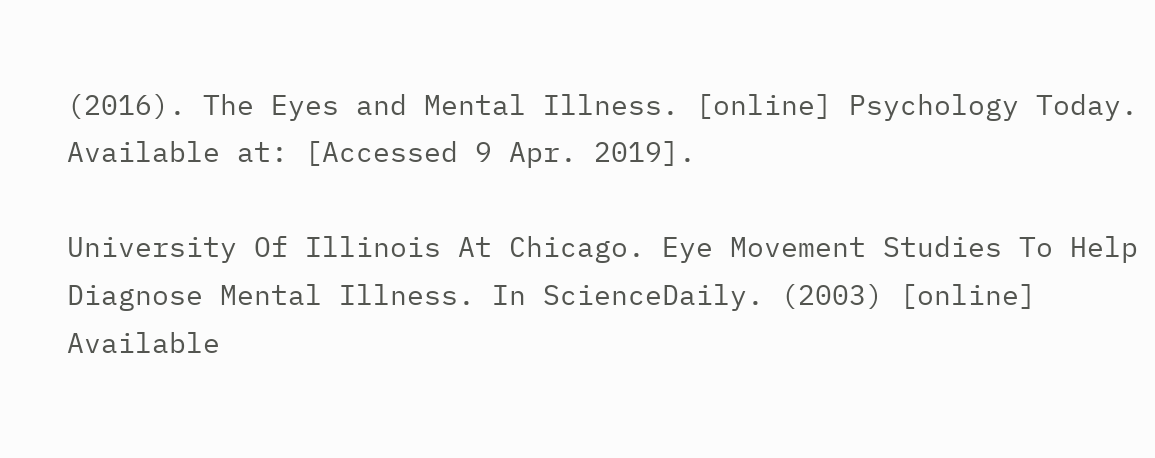(2016). The Eyes and Mental Illness. [online] Psychology Today. Available at: [Accessed 9 Apr. 2019].

University Of Illinois At Chicago. Eye Movement Studies To Help Diagnose Mental Illness. In ScienceDaily. (2003) [online] Available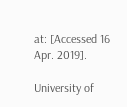at: [Accessed 16 Apr. 2019].

University of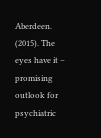Aberdeen. (2015). The eyes have it – promising outlook for psychiatric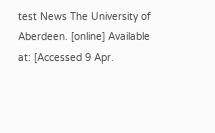test News The University of Aberdeen. [online] Available at: [Accessed 9 Apr.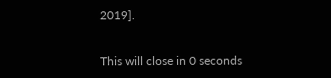2019].


This will close in 0 seconds